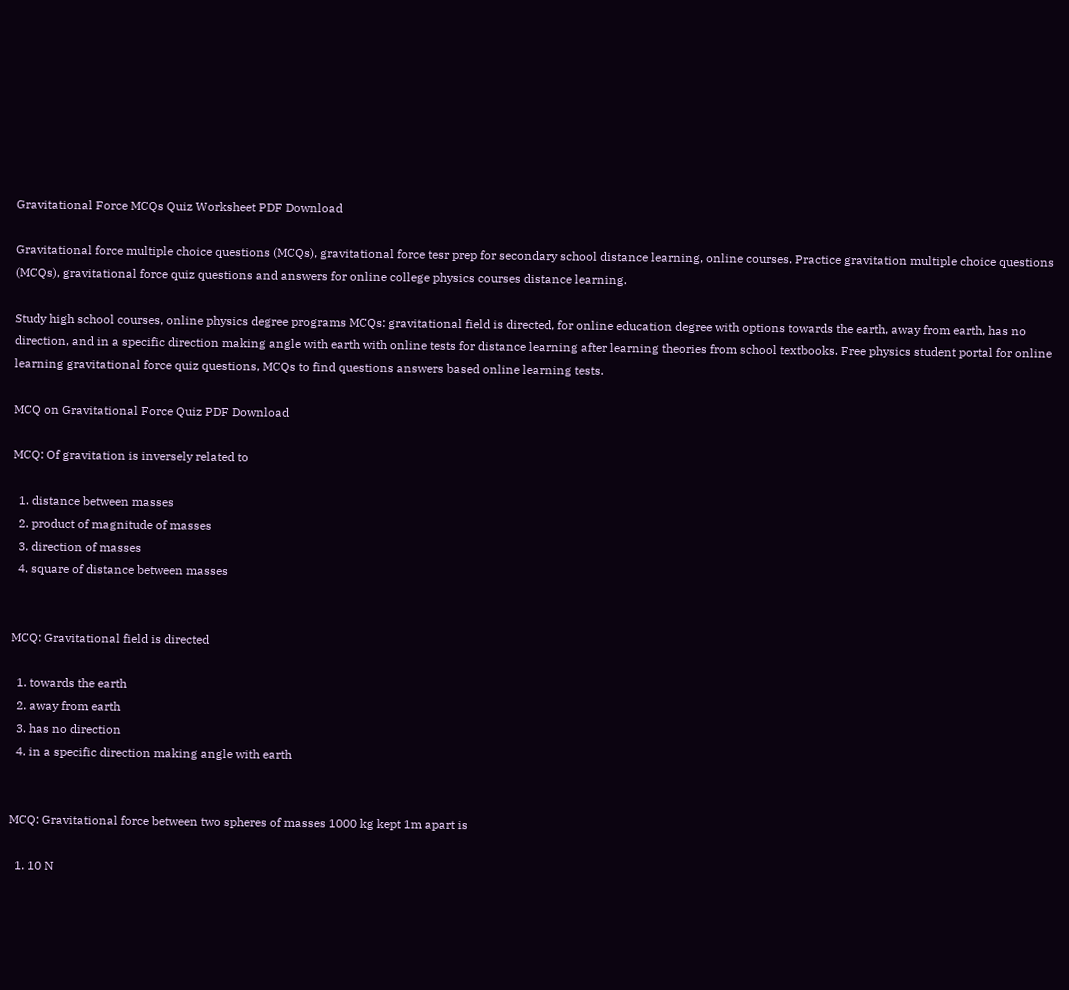Gravitational Force MCQs Quiz Worksheet PDF Download

Gravitational force multiple choice questions (MCQs), gravitational force tesr prep for secondary school distance learning, online courses. Practice gravitation multiple choice questions (MCQs), gravitational force quiz questions and answers for online college physics courses distance learning.

Study high school courses, online physics degree programs MCQs: gravitational field is directed, for online education degree with options towards the earth, away from earth, has no direction, and in a specific direction making angle with earth with online tests for distance learning after learning theories from school textbooks. Free physics student portal for online learning gravitational force quiz questions, MCQs to find questions answers based online learning tests.

MCQ on Gravitational Force Quiz PDF Download

MCQ: Of gravitation is inversely related to

  1. distance between masses
  2. product of magnitude of masses
  3. direction of masses
  4. square of distance between masses


MCQ: Gravitational field is directed

  1. towards the earth
  2. away from earth
  3. has no direction
  4. in a specific direction making angle with earth


MCQ: Gravitational force between two spheres of masses 1000 kg kept 1m apart is

  1. 10 N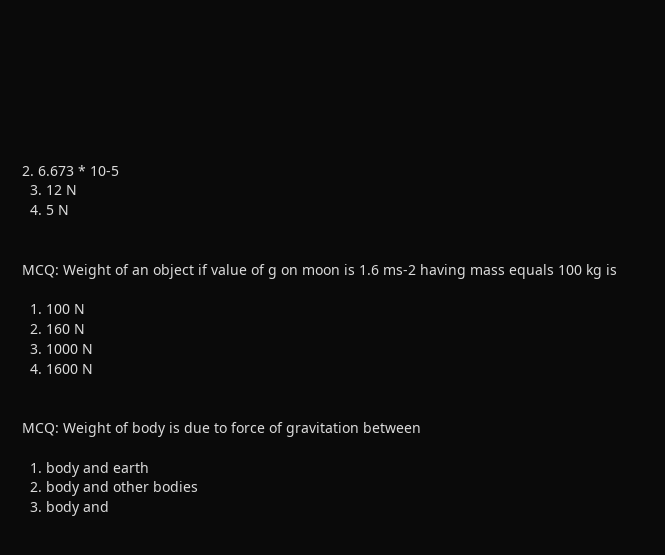2. 6.673 * 10-5
  3. 12 N
  4. 5 N


MCQ: Weight of an object if value of g on moon is 1.6 ms-2 having mass equals 100 kg is

  1. 100 N
  2. 160 N
  3. 1000 N
  4. 1600 N


MCQ: Weight of body is due to force of gravitation between

  1. body and earth
  2. body and other bodies
  3. body and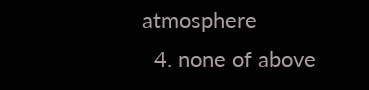atmosphere
  4. none of above